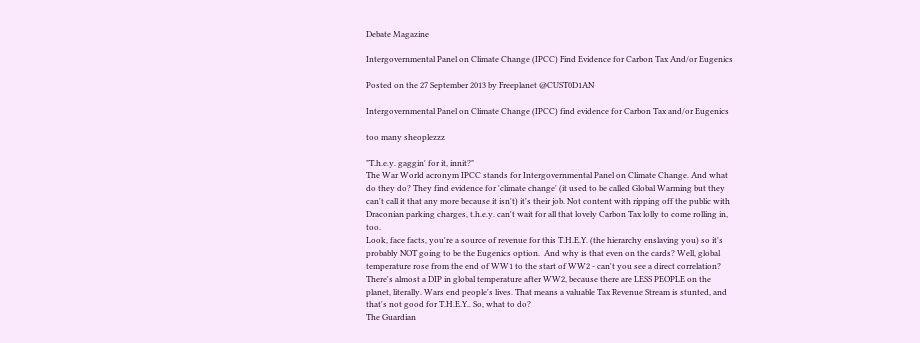Debate Magazine

Intergovernmental Panel on Climate Change (IPCC) Find Evidence for Carbon Tax And/or Eugenics

Posted on the 27 September 2013 by Freeplanet @CUST0D1AN

Intergovernmental Panel on Climate Change (IPCC) find evidence for Carbon Tax and/or Eugenics

too many sheoplezzz

"T.h.e.y. gaggin' for it, innit?"
The War World acronym IPCC stands for Intergovernmental Panel on Climate Change. And what do they do? They find evidence for 'climate change' (it used to be called Global Warming but they can't call it that any more because it isn't) it's their job. Not content with ripping off the public with Draconian parking charges, t.h.e.y. can't wait for all that lovely Carbon Tax lolly to come rolling in, too.
Look, face facts, you're a source of revenue for this T.H.E.Y. (the hierarchy enslaving you) so it's probably NOT going to be the Eugenics option.  And why is that even on the cards? Well, global temperature rose from the end of WW1 to the start of WW2 - can't you see a direct correlation? There's almost a DIP in global temperature after WW2, because there are LESS PEOPLE on the planet, literally. Wars end people's lives. That means a valuable Tax Revenue Stream is stunted, and that's not good for T.H.E.Y.. So, what to do?
The Guardian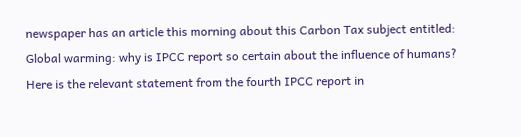newspaper has an article this morning about this Carbon Tax subject entitled: Global warming: why is IPCC report so certain about the influence of humans?
Here is the relevant statement from the fourth IPCC report in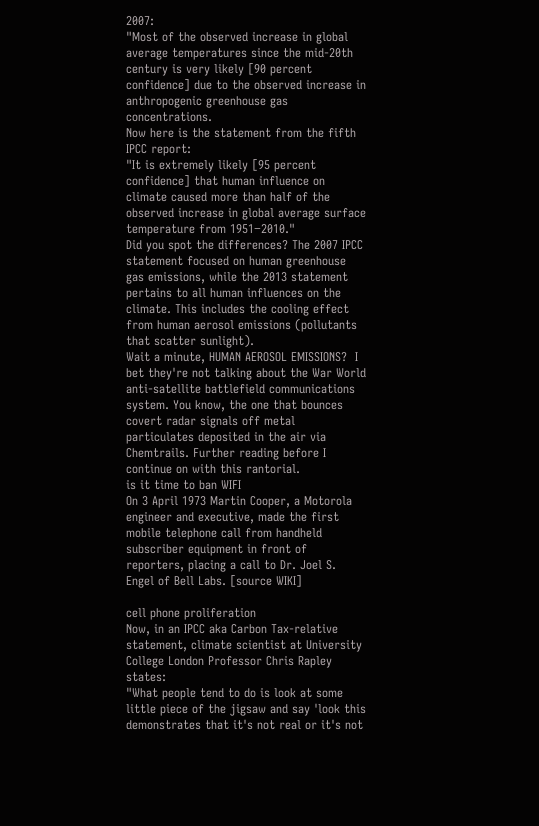2007:
"Most of the observed increase in global average temperatures since the mid-20th century is very likely [90 percent confidence] due to the observed increase in anthropogenic greenhouse gas concentrations.
Now here is the statement from the fifth IPCC report:
"It is extremely likely [95 percent confidence] that human influence on climate caused more than half of the observed increase in global average surface temperature from 1951−2010."
Did you spot the differences? The 2007 IPCC statement focused on human greenhouse gas emissions, while the 2013 statement pertains to all human influences on the climate. This includes the cooling effect from human aerosol emissions (pollutants that scatter sunlight).
Wait a minute, HUMAN AEROSOL EMISSIONS?  I bet they're not talking about the War World anti-satellite battlefield communications system. You know, the one that bounces covert radar signals off metal particulates deposited in the air via Chemtrails. Further reading before I continue on with this rantorial.
is it time to ban WIFI
On 3 April 1973 Martin Cooper, a Motorola engineer and executive, made the first mobile telephone call from handheld subscriber equipment in front of reporters, placing a call to Dr. Joel S. Engel of Bell Labs. [source WIKI]

cell phone proliferation
Now, in an IPCC aka Carbon Tax-relative statement, climate scientist at University College London Professor Chris Rapley states:
"What people tend to do is look at some little piece of the jigsaw and say 'look this demonstrates that it's not real or it's not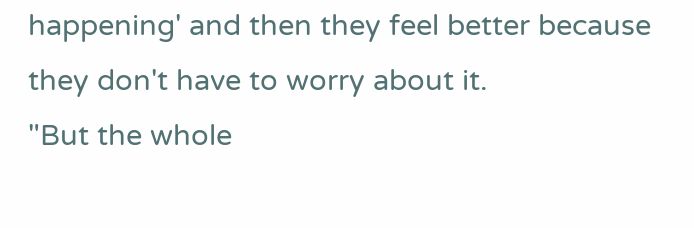happening' and then they feel better because they don't have to worry about it.
"But the whole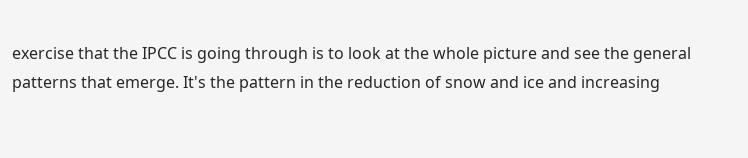exercise that the IPCC is going through is to look at the whole picture and see the general patterns that emerge. It's the pattern in the reduction of snow and ice and increasing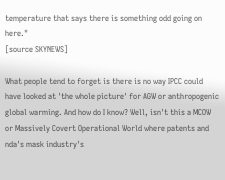temperature that says there is something odd going on here."
[source SKYNEWS]

What people tend to forget is there is no way IPCC could have looked at 'the whole picture' for AGW or anthropogenic global warming. And how do I know? Well, isn't this a MCOW or Massively Covert Operational World where patents and nda's mask industry's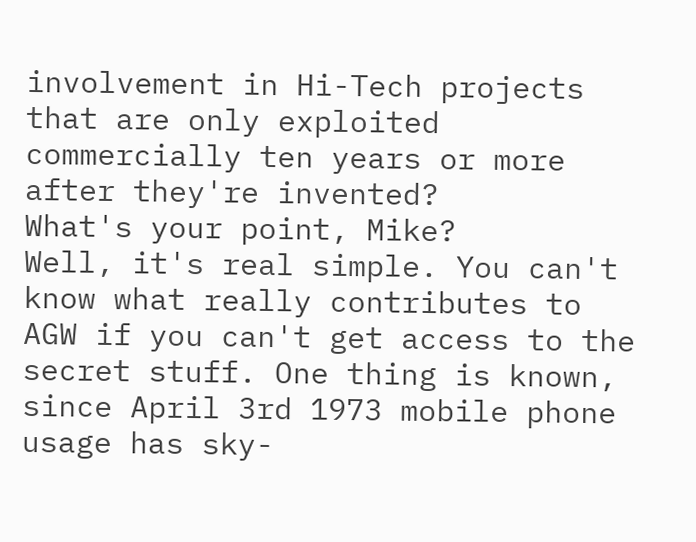involvement in Hi-Tech projects that are only exploited commercially ten years or more after they're invented?
What's your point, Mike?
Well, it's real simple. You can't know what really contributes to AGW if you can't get access to the secret stuff. One thing is known, since April 3rd 1973 mobile phone usage has sky-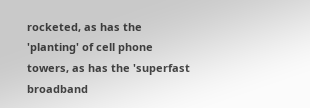rocketed, as has the 'planting' of cell phone towers, as has the 'superfast broadband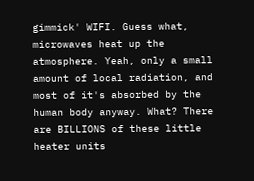gimmick' WIFI. Guess what, microwaves heat up the atmosphere. Yeah, only a small amount of local radiation, and most of it's absorbed by the human body anyway. What? There are BILLIONS of these little heater units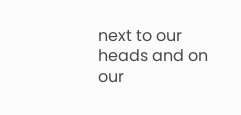next to our heads and on our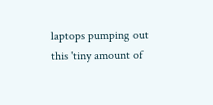laptops pumping out this 'tiny amount of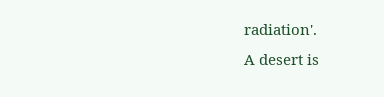radiation'.
A desert is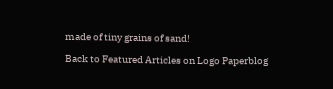made of tiny grains of sand!

Back to Featured Articles on Logo Paperblog